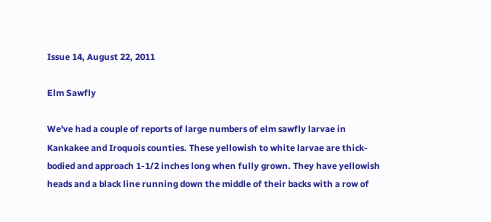Issue 14, August 22, 2011

Elm Sawfly

We've had a couple of reports of large numbers of elm sawfly larvae in Kankakee and Iroquois counties. These yellowish to white larvae are thick-bodied and approach 1-1/2 inches long when fully grown. They have yellowish heads and a black line running down the middle of their backs with a row of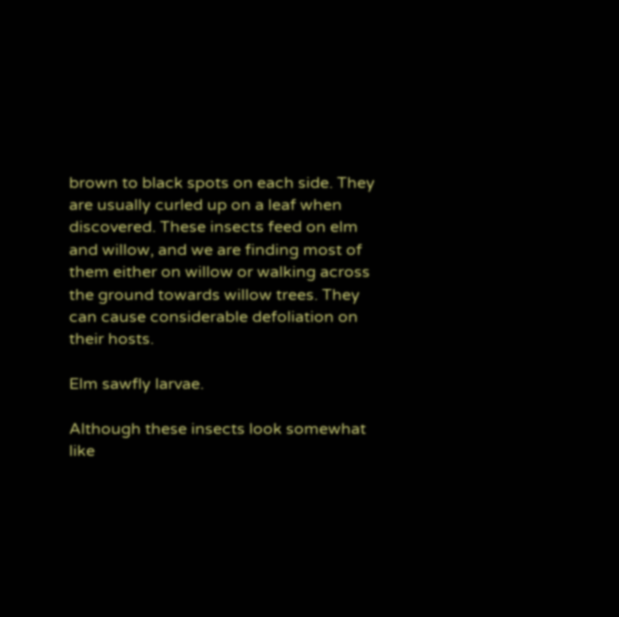brown to black spots on each side. They are usually curled up on a leaf when discovered. These insects feed on elm and willow, and we are finding most of them either on willow or walking across the ground towards willow trees. They can cause considerable defoliation on their hosts.

Elm sawfly larvae.

Although these insects look somewhat like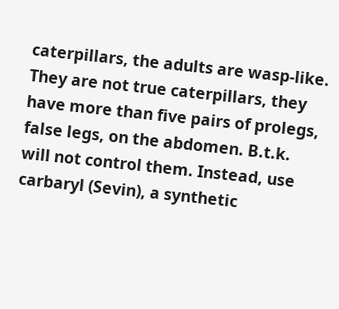caterpillars, the adults are wasp-like. They are not true caterpillars, they have more than five pairs of prolegs, false legs, on the abdomen. B.t.k. will not control them. Instead, use carbaryl (Sevin), a synthetic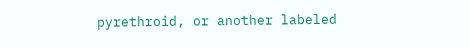pyrethroid, or another labeled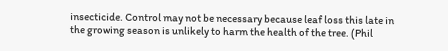insecticide. Control may not be necessary because leaf loss this late in the growing season is unlikely to harm the health of the tree. (Phil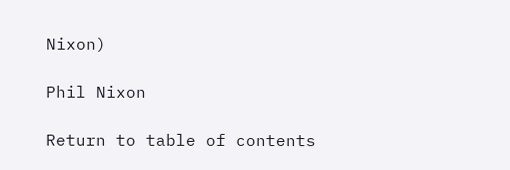Nixon)

Phil Nixon

Return to table of contents